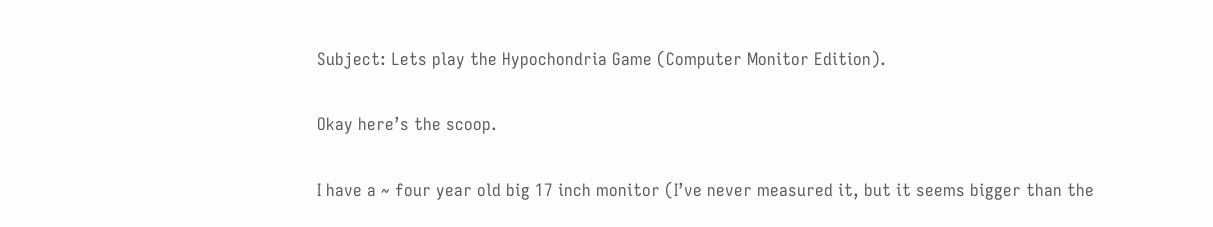Subject: Lets play the Hypochondria Game (Computer Monitor Edition).

Okay here’s the scoop.

I have a ~ four year old big 17 inch monitor (I’ve never measured it, but it seems bigger than the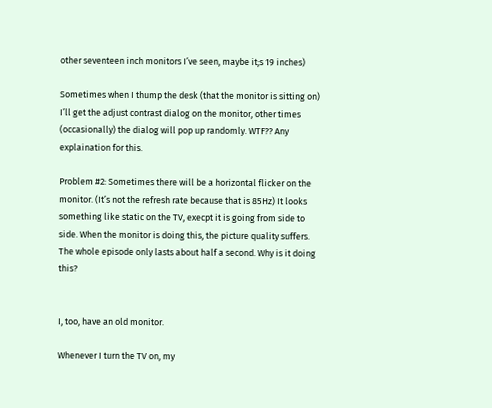other seventeen inch monitors I’ve seen, maybe it;s 19 inches)

Sometimes when I thump the desk (that the monitor is sitting on) I’ll get the adjust contrast dialog on the monitor, other times (occasionally) the dialog will pop up randomly. WTF?? Any explaination for this.

Problem #2: Sometimes there will be a horizontal flicker on the monitor. (It’s not the refresh rate because that is 85Hz) It looks something like static on the TV, execpt it is going from side to side. When the monitor is doing this, the picture quality suffers. The whole episode only lasts about half a second. Why is it doing this?


I, too, have an old monitor.

Whenever I turn the TV on, my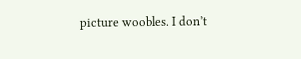picture woobles. I don’t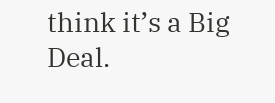think it’s a Big Deal.